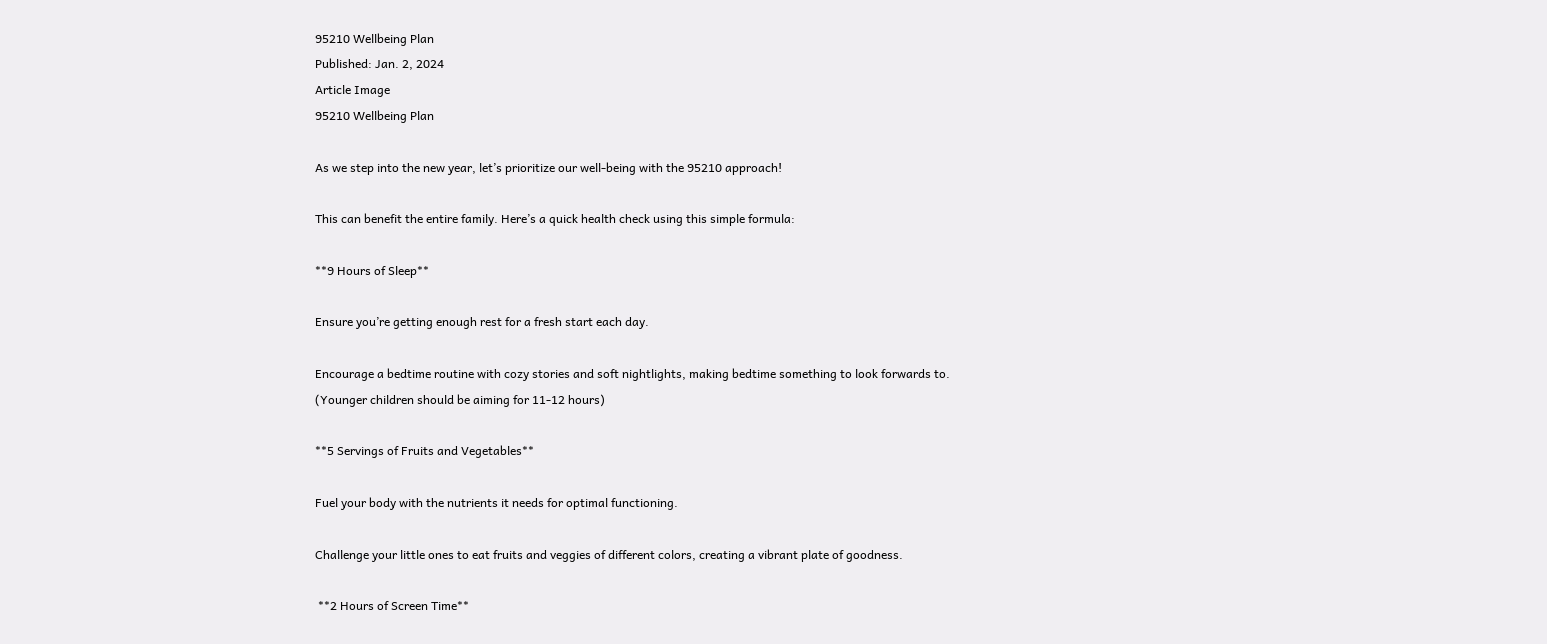95210 Wellbeing Plan
Published: Jan. 2, 2024
Article Image
95210 Wellbeing Plan

As we step into the new year, let’s prioritize our well-being with the 95210 approach!

This can benefit the entire family. Here’s a quick health check using this simple formula:

**9 Hours of Sleep**

Ensure you’re getting enough rest for a fresh start each day.

Encourage a bedtime routine with cozy stories and soft nightlights, making bedtime something to look forwards to. (Younger children should be aiming for 11-12 hours)

**5 Servings of Fruits and Vegetables**

Fuel your body with the nutrients it needs for optimal functioning.

Challenge your little ones to eat fruits and veggies of different colors, creating a vibrant plate of goodness.

 **2 Hours of Screen Time**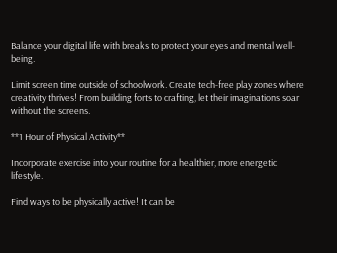Balance your digital life with breaks to protect your eyes and mental well-being.

Limit screen time outside of schoolwork. Create tech-free play zones where creativity thrives! From building forts to crafting, let their imaginations soar without the screens.

**1 Hour of Physical Activity**

Incorporate exercise into your routine for a healthier, more energetic lifestyle.

Find ways to be physically active! It can be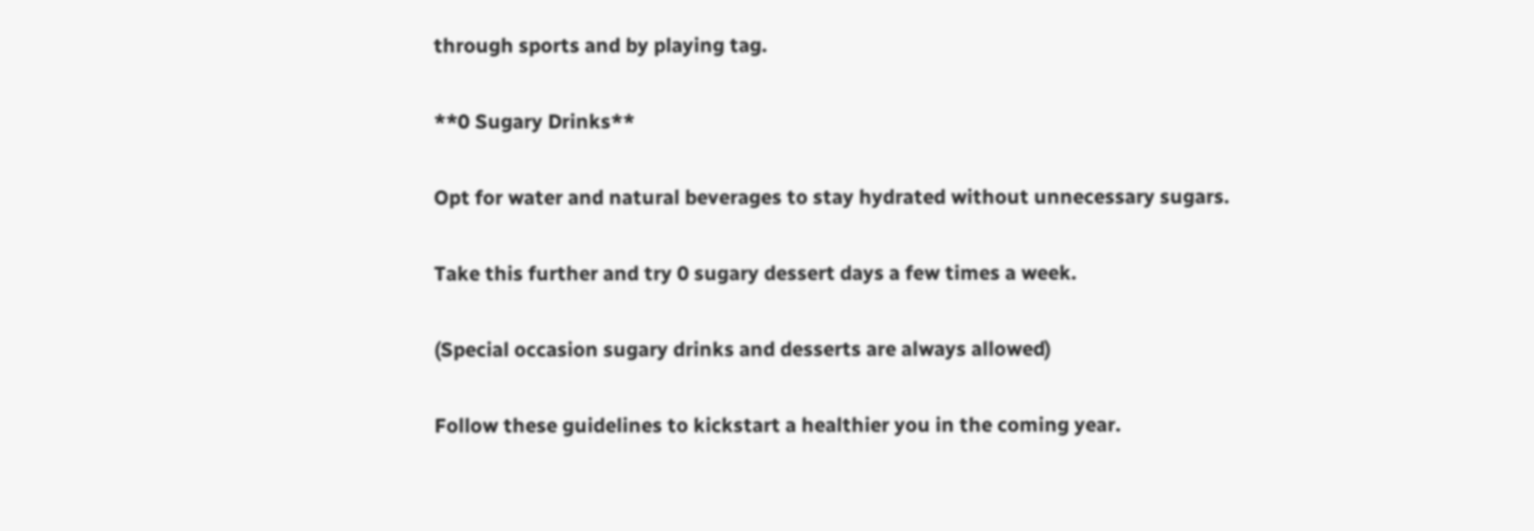through sports and by playing tag.

**0 Sugary Drinks**

Opt for water and natural beverages to stay hydrated without unnecessary sugars.

Take this further and try 0 sugary dessert days a few times a week.

(Special occasion sugary drinks and desserts are always allowed)

Follow these guidelines to kickstart a healthier you in the coming year.